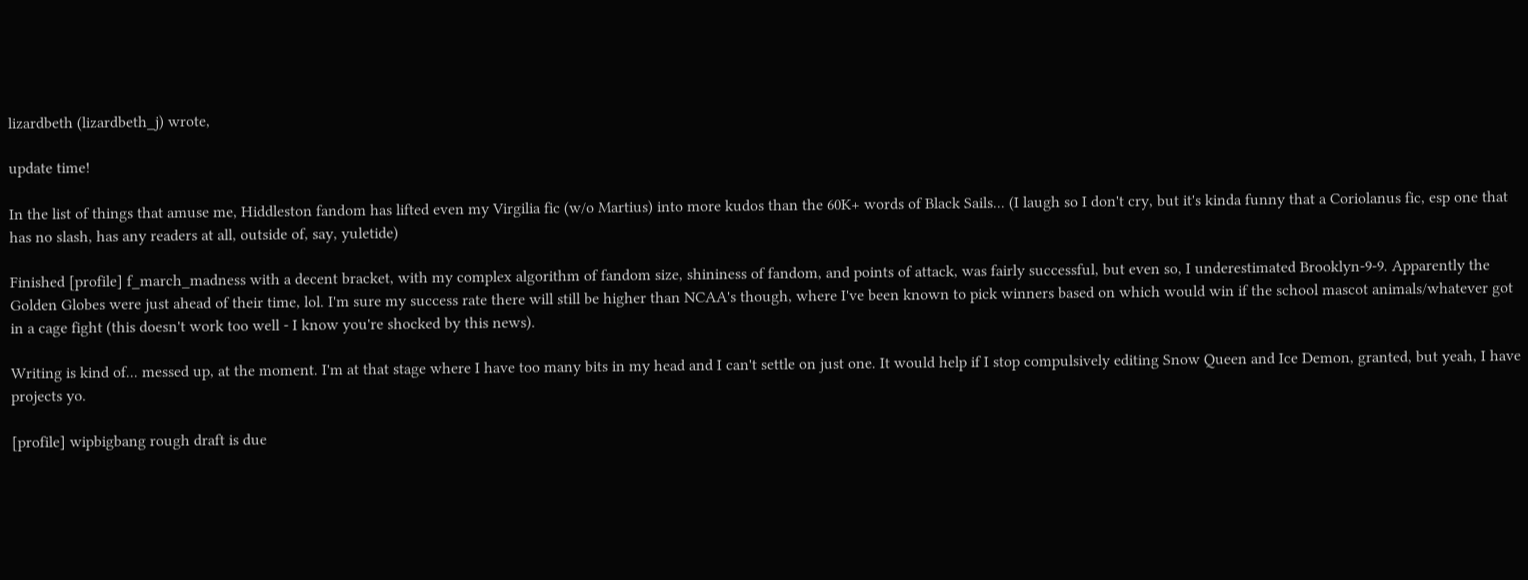lizardbeth (lizardbeth_j) wrote,

update time!

In the list of things that amuse me, Hiddleston fandom has lifted even my Virgilia fic (w/o Martius) into more kudos than the 60K+ words of Black Sails... (I laugh so I don't cry, but it's kinda funny that a Coriolanus fic, esp one that has no slash, has any readers at all, outside of, say, yuletide)

Finished [profile] f_march_madness with a decent bracket, with my complex algorithm of fandom size, shininess of fandom, and points of attack, was fairly successful, but even so, I underestimated Brooklyn-9-9. Apparently the Golden Globes were just ahead of their time, lol. I'm sure my success rate there will still be higher than NCAA's though, where I've been known to pick winners based on which would win if the school mascot animals/whatever got in a cage fight (this doesn't work too well - I know you're shocked by this news).

Writing is kind of... messed up, at the moment. I'm at that stage where I have too many bits in my head and I can't settle on just one. It would help if I stop compulsively editing Snow Queen and Ice Demon, granted, but yeah, I have projects yo.

[profile] wipbigbang rough draft is due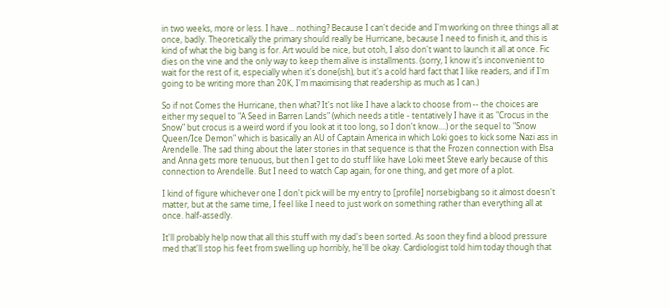in two weeks, more or less. I have... nothing? Because I can't decide and I'm working on three things all at once, badly. Theoretically the primary should really be Hurricane, because I need to finish it, and this is kind of what the big bang is for. Art would be nice, but otoh, I also don't want to launch it all at once. Fic dies on the vine and the only way to keep them alive is installments. (sorry, I know it's inconvenient to wait for the rest of it, especially when it's done(ish), but it's a cold hard fact that I like readers, and if I'm going to be writing more than 20K, I'm maximising that readership as much as I can.)

So if not Comes the Hurricane, then what? It's not like I have a lack to choose from -- the choices are either my sequel to "A Seed in Barren Lands" (which needs a title - tentatively I have it as "Crocus in the Snow" but crocus is a weird word if you look at it too long, so I don't know....) or the sequel to "Snow Queen/Ice Demon" which is basically an AU of Captain America in which Loki goes to kick some Nazi ass in Arendelle. The sad thing about the later stories in that sequence is that the Frozen connection with Elsa and Anna gets more tenuous, but then I get to do stuff like have Loki meet Steve early because of this connection to Arendelle. But I need to watch Cap again, for one thing, and get more of a plot.

I kind of figure whichever one I don't pick will be my entry to [profile] norsebigbang so it almost doesn't matter, but at the same time, I feel like I need to just work on something rather than everything all at once. half-assedly.

It'll probably help now that all this stuff with my dad's been sorted. As soon they find a blood pressure med that'll stop his feet from swelling up horribly, he'll be okay. Cardiologist told him today though that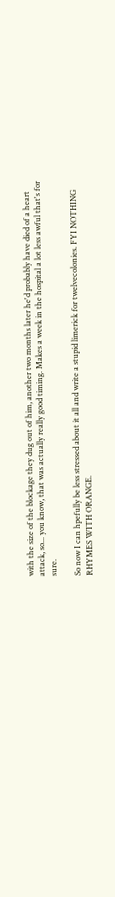with the size of the blockage they dug out of him, another two months later he'd probably have died of a heart attack, so... you know, that was actually really good timing. Makes a week in the hospital a lot less awful that's for sure.

So now I can hpefully be less stressed about it all and write a stupid limerick for twelvecolonies. FYI NOTHING RHYMES WITH ORANGE.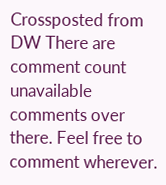Crossposted from DW There are comment count unavailable comments over there. Feel free to comment wherever.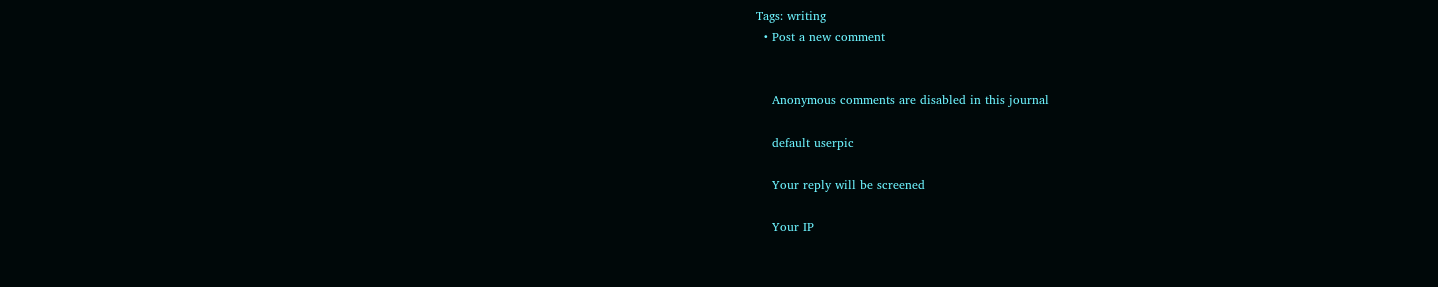Tags: writing
  • Post a new comment


    Anonymous comments are disabled in this journal

    default userpic

    Your reply will be screened

    Your IP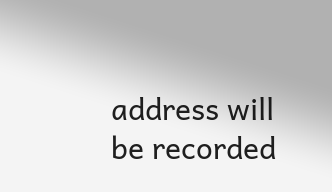address will be recorded